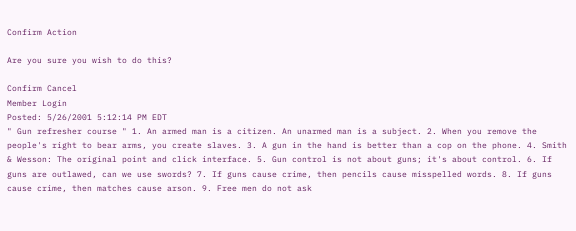Confirm Action

Are you sure you wish to do this?

Confirm Cancel
Member Login
Posted: 5/26/2001 5:12:14 PM EDT
" Gun refresher course " 1. An armed man is a citizen. An unarmed man is a subject. 2. When you remove the people's right to bear arms, you create slaves. 3. A gun in the hand is better than a cop on the phone. 4. Smith & Wesson: The original point and click interface. 5. Gun control is not about guns; it's about control. 6. If guns are outlawed, can we use swords? 7. If guns cause crime, then pencils cause misspelled words. 8. If guns cause crime, then matches cause arson. 9. Free men do not ask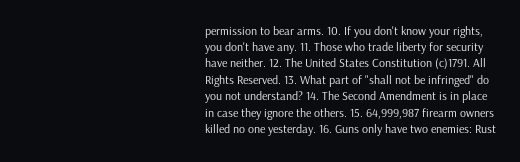permission to bear arms. 10. If you don't know your rights, you don't have any. 11. Those who trade liberty for security have neither. 12. The United States Constitution (c)1791. All Rights Reserved. 13. What part of "shall not be infringed" do you not understand? 14. The Second Amendment is in place in case they ignore the others. 15. 64,999,987 firearm owners killed no one yesterday. 16. Guns only have two enemies: Rust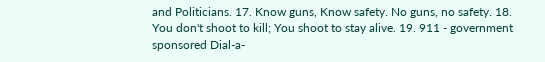and Politicians. 17. Know guns, Know safety. No guns, no safety. 18. You don't shoot to kill; You shoot to stay alive. 19. 911 - government sponsored Dial-a-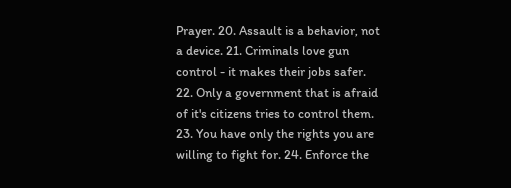Prayer. 20. Assault is a behavior, not a device. 21. Criminals love gun control - it makes their jobs safer. 22. Only a government that is afraid of it's citizens tries to control them. 23. You have only the rights you are willing to fight for. 24. Enforce the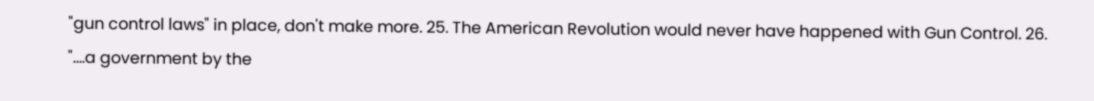"gun control laws" in place, don't make more. 25. The American Revolution would never have happened with Gun Control. 26. "....a government by the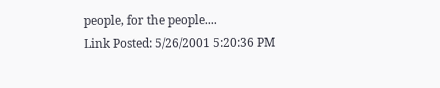people, for the people....
Link Posted: 5/26/2001 5:20:36 PM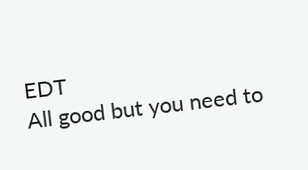EDT
All good but you need to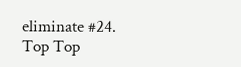eliminate #24.
Top Top